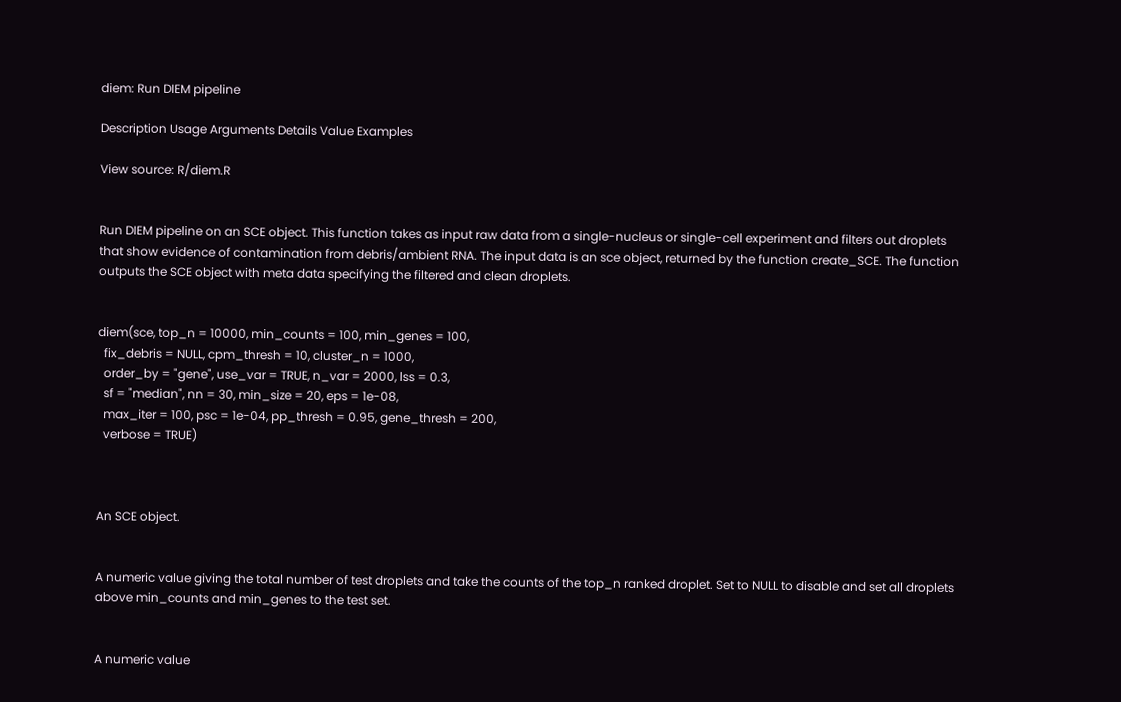diem: Run DIEM pipeline

Description Usage Arguments Details Value Examples

View source: R/diem.R


Run DIEM pipeline on an SCE object. This function takes as input raw data from a single-nucleus or single-cell experiment and filters out droplets that show evidence of contamination from debris/ambient RNA. The input data is an sce object, returned by the function create_SCE. The function outputs the SCE object with meta data specifying the filtered and clean droplets.


diem(sce, top_n = 10000, min_counts = 100, min_genes = 100,
  fix_debris = NULL, cpm_thresh = 10, cluster_n = 1000,
  order_by = "gene", use_var = TRUE, n_var = 2000, lss = 0.3,
  sf = "median", nn = 30, min_size = 20, eps = 1e-08,
  max_iter = 100, psc = 1e-04, pp_thresh = 0.95, gene_thresh = 200,
  verbose = TRUE)



An SCE object.


A numeric value giving the total number of test droplets and take the counts of the top_n ranked droplet. Set to NULL to disable and set all droplets above min_counts and min_genes to the test set.


A numeric value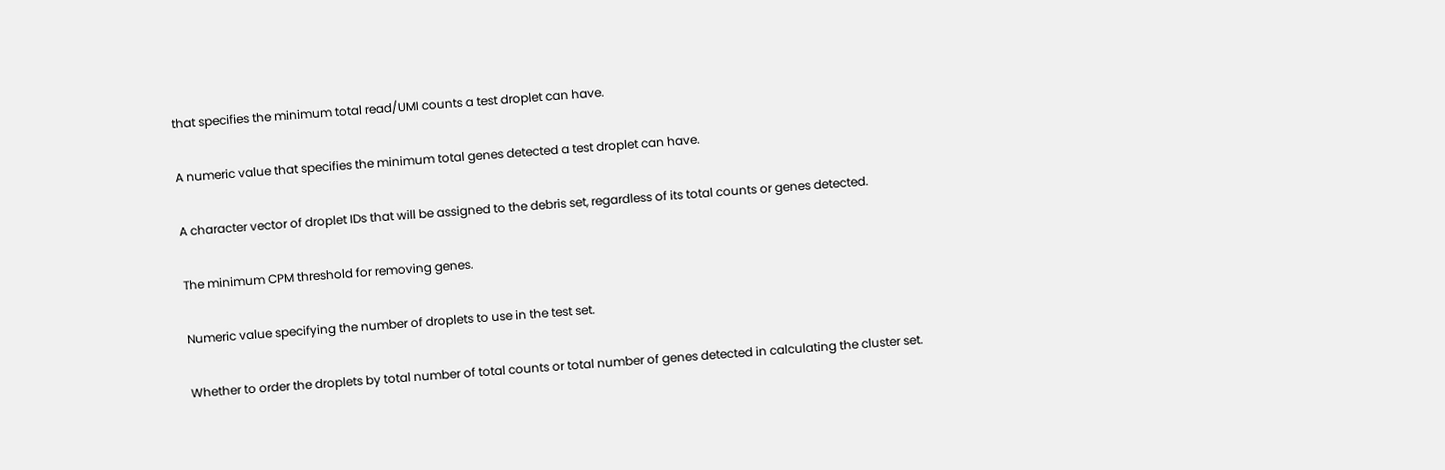that specifies the minimum total read/UMI counts a test droplet can have.


A numeric value that specifies the minimum total genes detected a test droplet can have.


A character vector of droplet IDs that will be assigned to the debris set, regardless of its total counts or genes detected.


The minimum CPM threshold for removing genes.


Numeric value specifying the number of droplets to use in the test set.


Whether to order the droplets by total number of total counts or total number of genes detected in calculating the cluster set.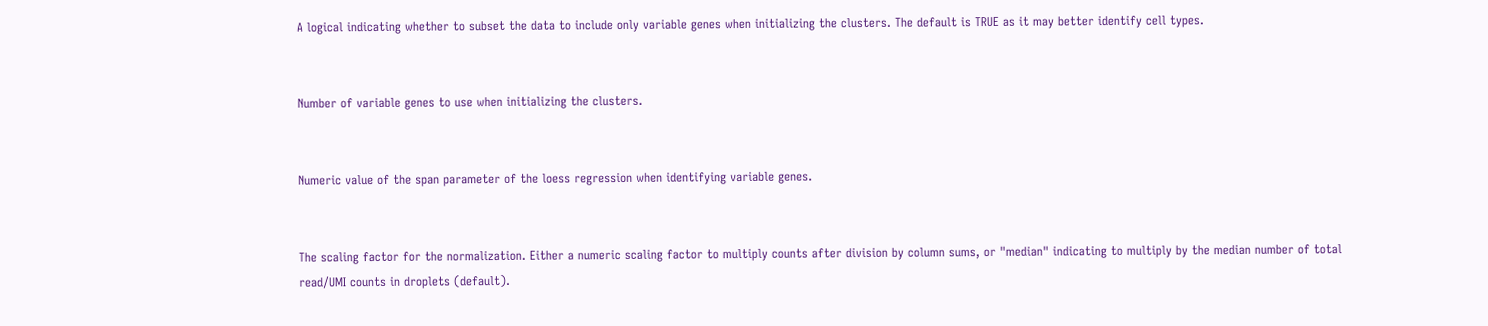A logical indicating whether to subset the data to include only variable genes when initializing the clusters. The default is TRUE as it may better identify cell types.


Number of variable genes to use when initializing the clusters.


Numeric value of the span parameter of the loess regression when identifying variable genes.


The scaling factor for the normalization. Either a numeric scaling factor to multiply counts after division by column sums, or "median" indicating to multiply by the median number of total read/UMI counts in droplets (default).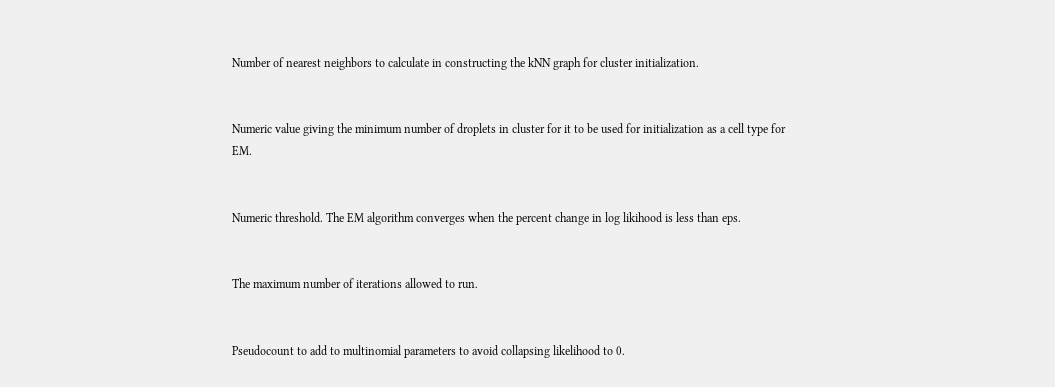Number of nearest neighbors to calculate in constructing the kNN graph for cluster initialization.


Numeric value giving the minimum number of droplets in cluster for it to be used for initialization as a cell type for EM.


Numeric threshold. The EM algorithm converges when the percent change in log likihood is less than eps.


The maximum number of iterations allowed to run.


Pseudocount to add to multinomial parameters to avoid collapsing likelihood to 0.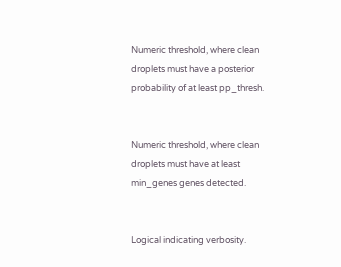Numeric threshold, where clean droplets must have a posterior probability of at least pp_thresh.


Numeric threshold, where clean droplets must have at least min_genes genes detected.


Logical indicating verbosity.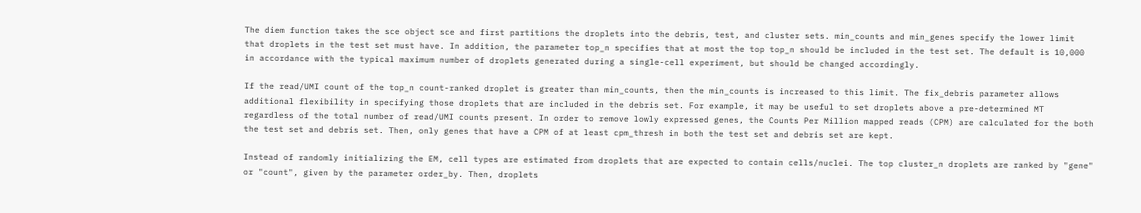The diem function takes the sce object sce and first partitions the droplets into the debris, test, and cluster sets. min_counts and min_genes specify the lower limit that droplets in the test set must have. In addition, the parameter top_n specifies that at most the top top_n should be included in the test set. The default is 10,000 in accordance with the typical maximum number of droplets generated during a single-cell experiment, but should be changed accordingly.

If the read/UMI count of the top_n count-ranked droplet is greater than min_counts, then the min_counts is increased to this limit. The fix_debris parameter allows additional flexibility in specifying those droplets that are included in the debris set. For example, it may be useful to set droplets above a pre-determined MT regardless of the total number of read/UMI counts present. In order to remove lowly expressed genes, the Counts Per Million mapped reads (CPM) are calculated for the both the test set and debris set. Then, only genes that have a CPM of at least cpm_thresh in both the test set and debris set are kept.

Instead of randomly initializing the EM, cell types are estimated from droplets that are expected to contain cells/nuclei. The top cluster_n droplets are ranked by "gene" or "count", given by the parameter order_by. Then, droplets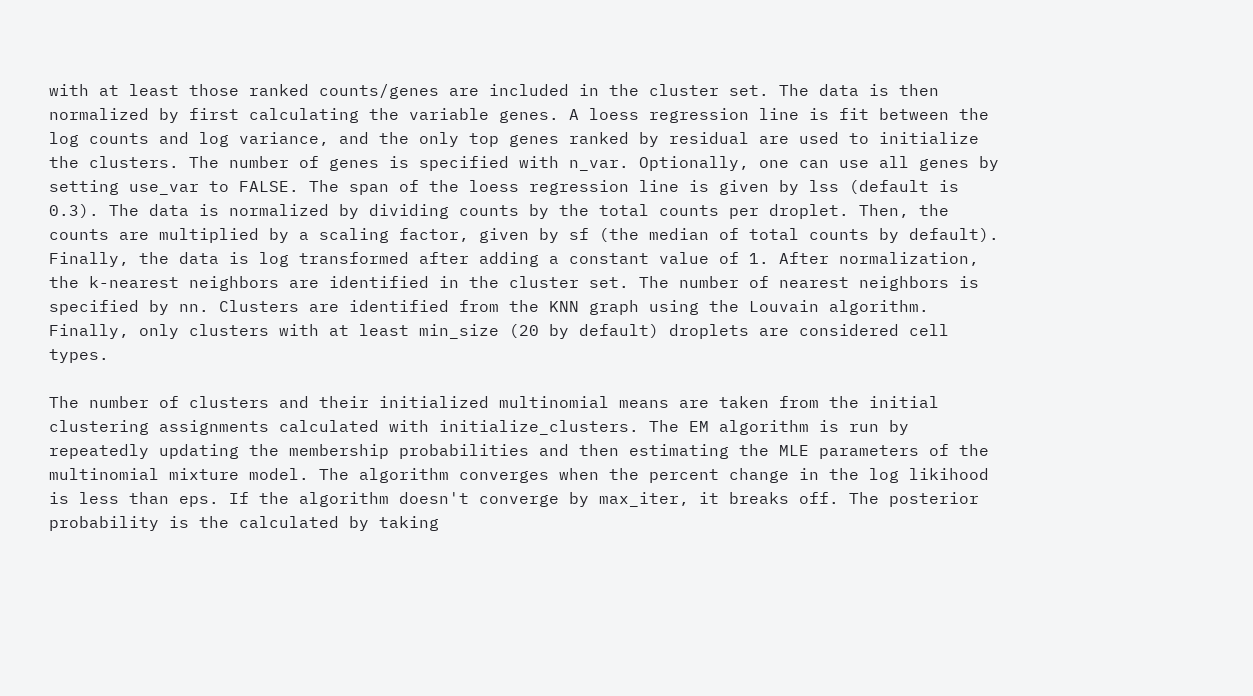with at least those ranked counts/genes are included in the cluster set. The data is then normalized by first calculating the variable genes. A loess regression line is fit between the log counts and log variance, and the only top genes ranked by residual are used to initialize the clusters. The number of genes is specified with n_var. Optionally, one can use all genes by setting use_var to FALSE. The span of the loess regression line is given by lss (default is 0.3). The data is normalized by dividing counts by the total counts per droplet. Then, the counts are multiplied by a scaling factor, given by sf (the median of total counts by default). Finally, the data is log transformed after adding a constant value of 1. After normalization, the k-nearest neighbors are identified in the cluster set. The number of nearest neighbors is specified by nn. Clusters are identified from the KNN graph using the Louvain algorithm. Finally, only clusters with at least min_size (20 by default) droplets are considered cell types.

The number of clusters and their initialized multinomial means are taken from the initial clustering assignments calculated with initialize_clusters. The EM algorithm is run by repeatedly updating the membership probabilities and then estimating the MLE parameters of the multinomial mixture model. The algorithm converges when the percent change in the log likihood is less than eps. If the algorithm doesn't converge by max_iter, it breaks off. The posterior probability is the calculated by taking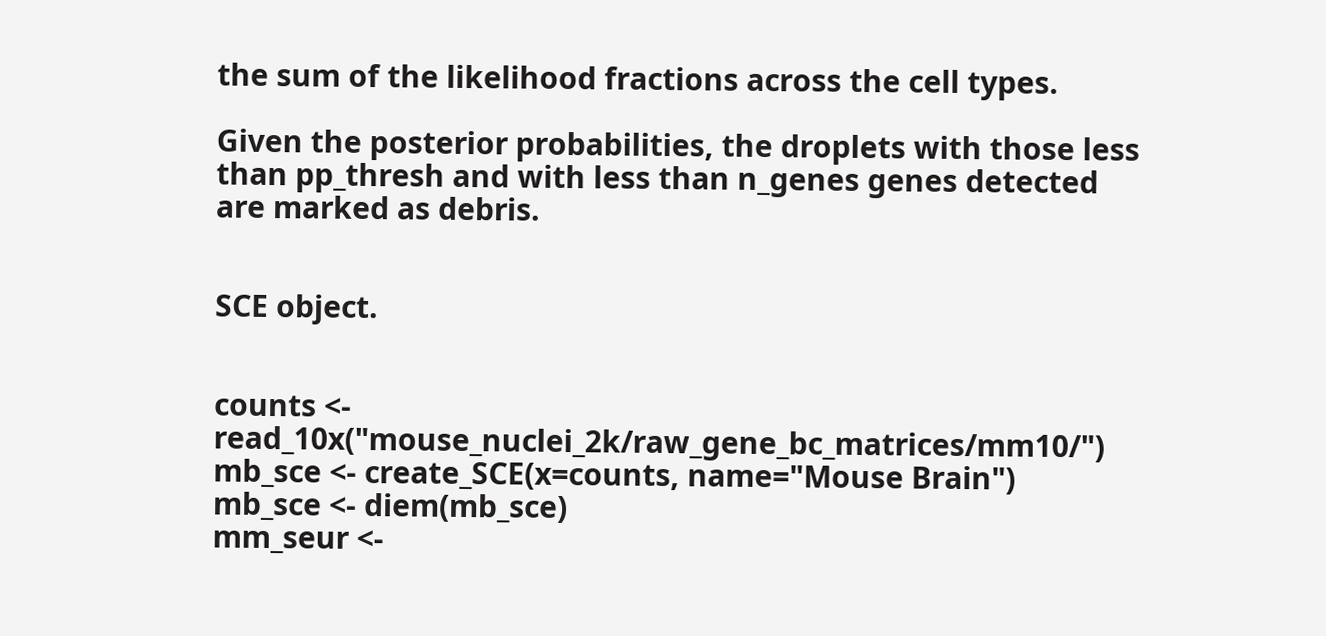the sum of the likelihood fractions across the cell types.

Given the posterior probabilities, the droplets with those less than pp_thresh and with less than n_genes genes detected are marked as debris.


SCE object.


counts <- read_10x("mouse_nuclei_2k/raw_gene_bc_matrices/mm10/")
mb_sce <- create_SCE(x=counts, name="Mouse Brain")
mb_sce <- diem(mb_sce)
mm_seur <-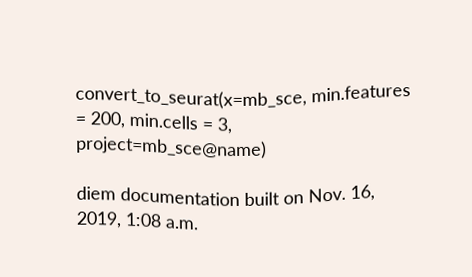convert_to_seurat(x=mb_sce, min.features = 200, min.cells = 3, project=mb_sce@name)

diem documentation built on Nov. 16, 2019, 1:08 a.m.